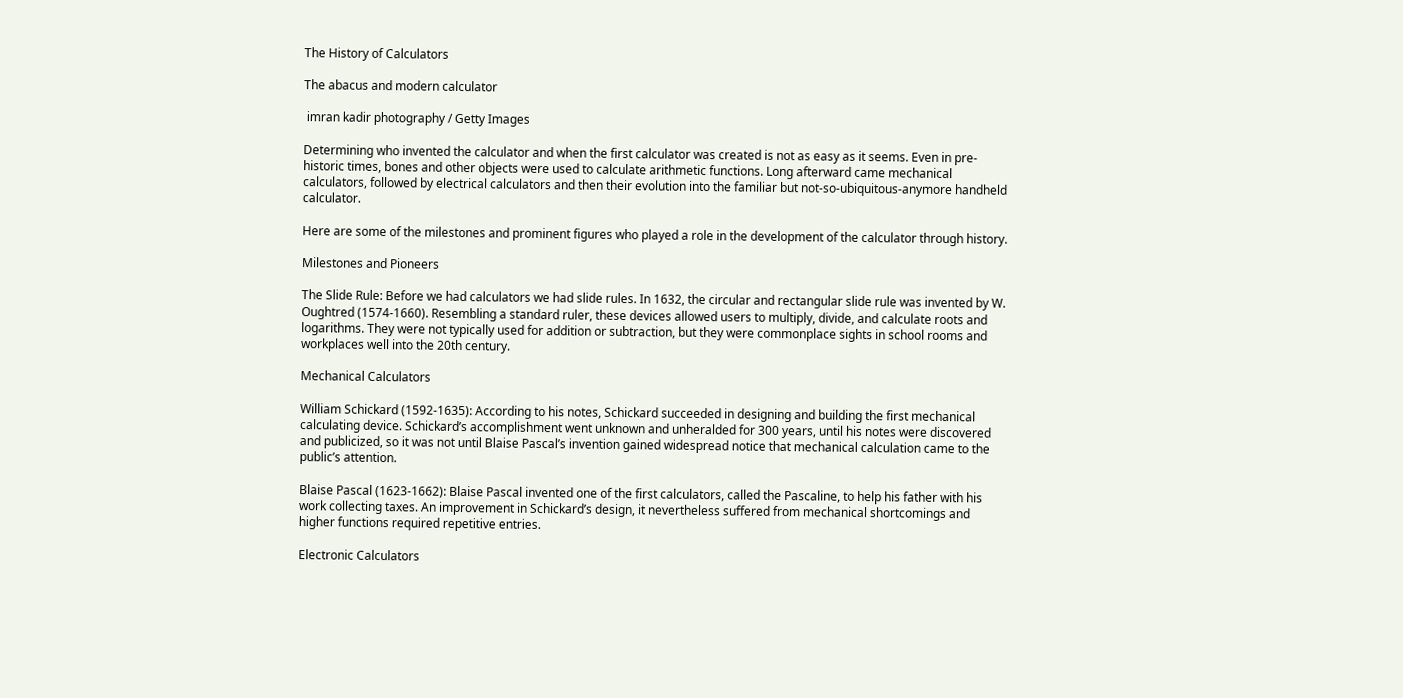The History of Calculators

The abacus and modern calculator

 imran kadir photography / Getty Images

Determining who invented the calculator and when the first calculator was created is not as easy as it seems. Even in pre-historic times, bones and other objects were used to calculate arithmetic functions. Long afterward came mechanical calculators, followed by electrical calculators and then their evolution into the familiar but not-so-ubiquitous-anymore handheld calculator.

Here are some of the milestones and prominent figures who played a role in the development of the calculator through history.

Milestones and Pioneers

The Slide Rule: Before we had calculators we had slide rules. In 1632, the circular and rectangular slide rule was invented by W. Oughtred (1574-1660). Resembling a standard ruler, these devices allowed users to multiply, divide, and calculate roots and logarithms. They were not typically used for addition or subtraction, but they were commonplace sights in school rooms and workplaces well into the 20th century.

Mechanical Calculators

William Schickard (1592-1635): According to his notes, Schickard succeeded in designing and building the first mechanical calculating device. Schickard’s accomplishment went unknown and unheralded for 300 years, until his notes were discovered and publicized, so it was not until Blaise Pascal’s invention gained widespread notice that mechanical calculation came to the public’s attention.

Blaise Pascal (1623-1662): Blaise Pascal invented one of the first calculators, called the Pascaline, to help his father with his work collecting taxes. An improvement in Schickard’s design, it nevertheless suffered from mechanical shortcomings and higher functions required repetitive entries.

Electronic Calculators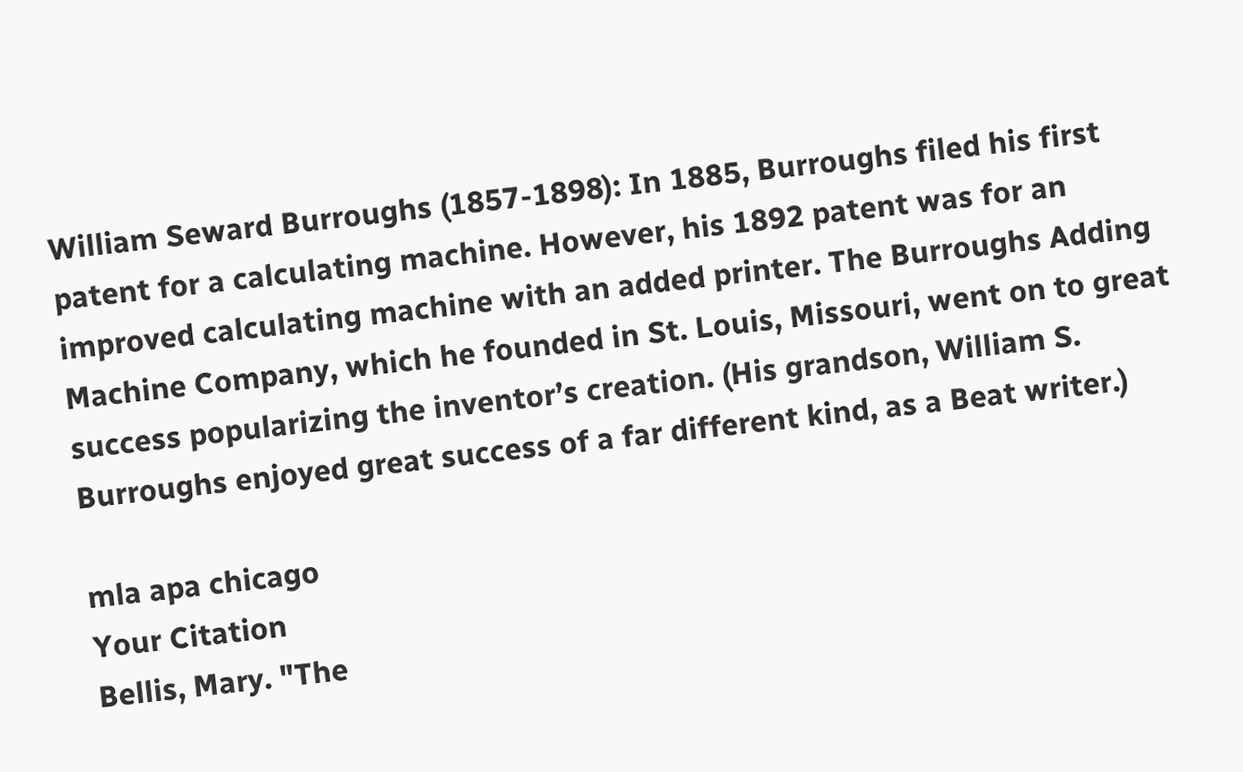William Seward Burroughs (1857-1898): In 1885, Burroughs filed his first patent for a calculating machine. However, his 1892 patent was for an improved calculating machine with an added printer. The Burroughs Adding Machine Company, which he founded in St. Louis, Missouri, went on to great success popularizing the inventor’s creation. (His grandson, William S. Burroughs enjoyed great success of a far different kind, as a Beat writer.)

mla apa chicago
Your Citation
Bellis, Mary. "The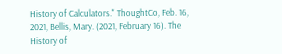History of Calculators." ThoughtCo, Feb. 16, 2021, Bellis, Mary. (2021, February 16). The History of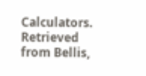Calculators. Retrieved from Bellis,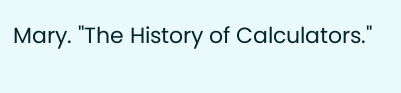Mary. "The History of Calculators."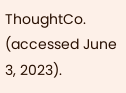ThoughtCo. (accessed June 3, 2023).